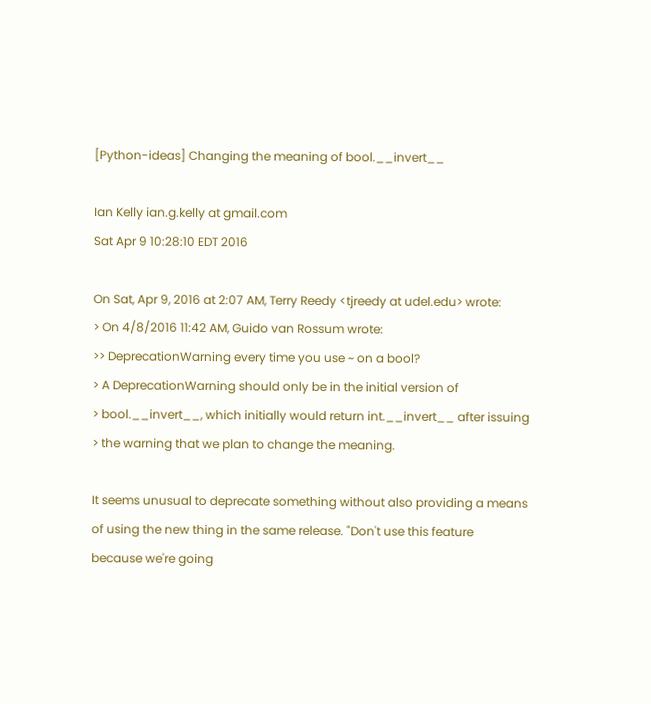[Python-ideas] Changing the meaning of bool.__invert__

Ian Kelly ian.g.kelly at gmail.com
Sat Apr 9 10:28:10 EDT 2016

On Sat, Apr 9, 2016 at 2:07 AM, Terry Reedy <tjreedy at udel.edu> wrote:
> On 4/8/2016 11:42 AM, Guido van Rossum wrote:
>> DeprecationWarning every time you use ~ on a bool?
> A DeprecationWarning should only be in the initial version of
> bool.__invert__, which initially would return int.__invert__ after issuing
> the warning that we plan to change the meaning.

It seems unusual to deprecate something without also providing a means
of using the new thing in the same release. "Don't use this feature
because we're going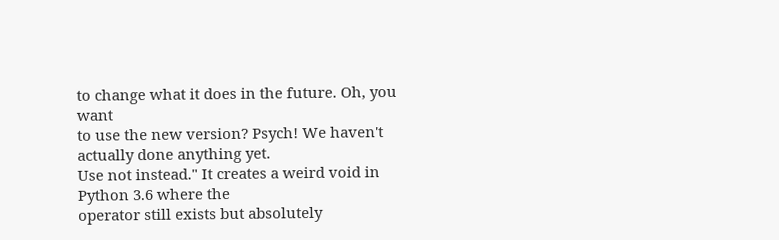to change what it does in the future. Oh, you want
to use the new version? Psych! We haven't actually done anything yet.
Use not instead." It creates a weird void in Python 3.6 where the
operator still exists but absolutely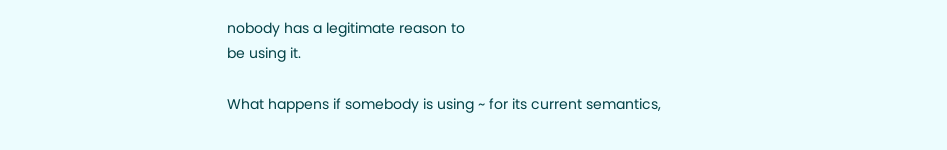nobody has a legitimate reason to
be using it.

What happens if somebody is using ~ for its current semantics,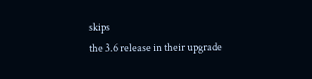skips
the 3.6 release in their upgrade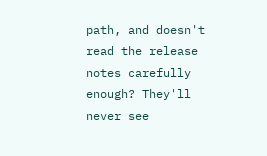path, and doesn't read the release
notes carefully enough? They'll never see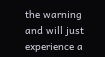the warning and will just
experience a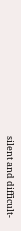silent and difficult-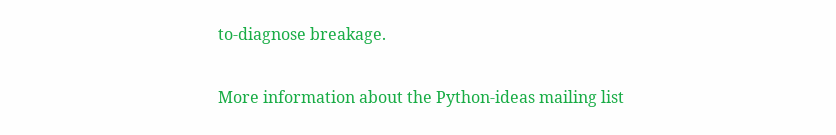to-diagnose breakage.

More information about the Python-ideas mailing list